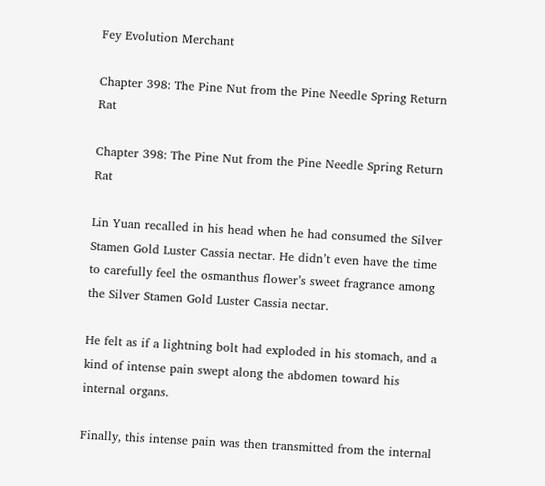Fey Evolution Merchant

Chapter 398: The Pine Nut from the Pine Needle Spring Return Rat

Chapter 398: The Pine Nut from the Pine Needle Spring Return Rat

Lin Yuan recalled in his head when he had consumed the Silver Stamen Gold Luster Cassia nectar. He didn’t even have the time to carefully feel the osmanthus flower’s sweet fragrance among the Silver Stamen Gold Luster Cassia nectar.

He felt as if a lightning bolt had exploded in his stomach, and a kind of intense pain swept along the abdomen toward his internal organs.

Finally, this intense pain was then transmitted from the internal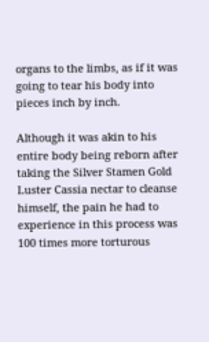organs to the limbs, as if it was going to tear his body into pieces inch by inch.

Although it was akin to his entire body being reborn after taking the Silver Stamen Gold Luster Cassia nectar to cleanse himself, the pain he had to experience in this process was 100 times more torturous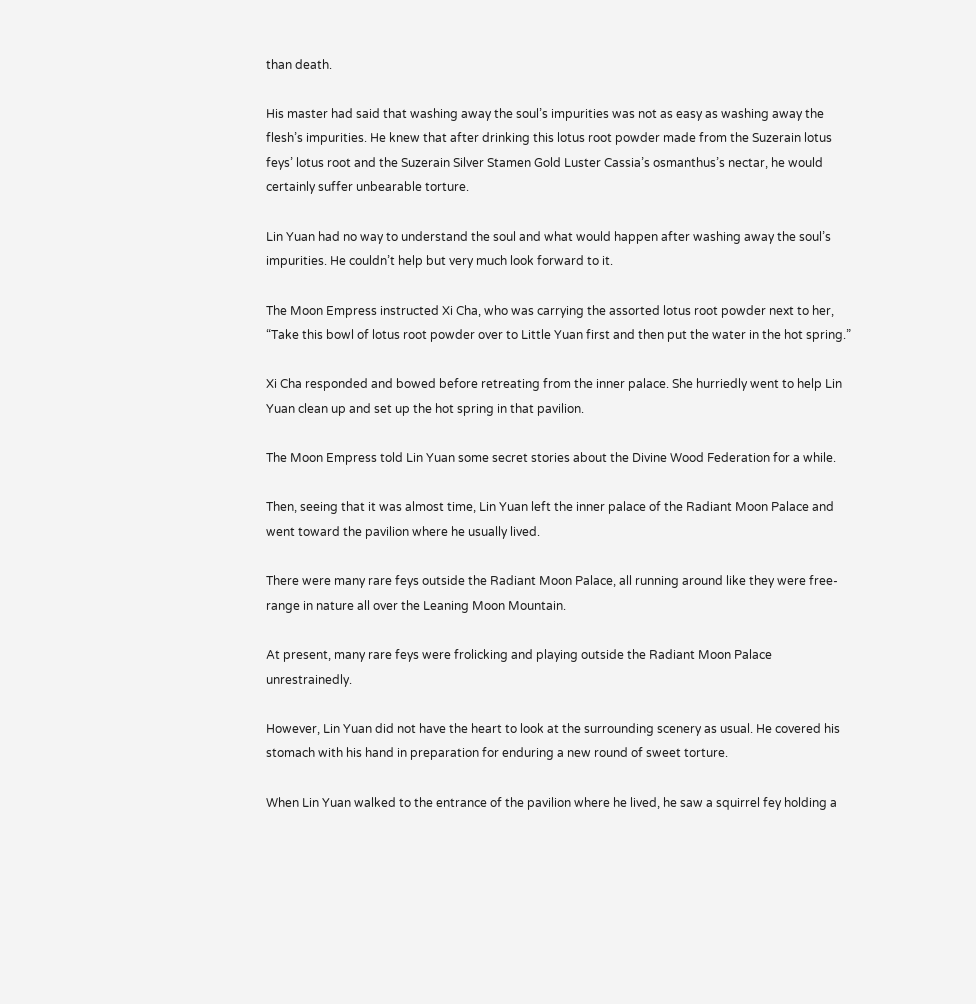than death.

His master had said that washing away the soul’s impurities was not as easy as washing away the flesh’s impurities. He knew that after drinking this lotus root powder made from the Suzerain lotus feys’ lotus root and the Suzerain Silver Stamen Gold Luster Cassia’s osmanthus’s nectar, he would certainly suffer unbearable torture.

Lin Yuan had no way to understand the soul and what would happen after washing away the soul’s impurities. He couldn’t help but very much look forward to it.

The Moon Empress instructed Xi Cha, who was carrying the assorted lotus root powder next to her, “Take this bowl of lotus root powder over to Little Yuan first and then put the water in the hot spring.”

Xi Cha responded and bowed before retreating from the inner palace. She hurriedly went to help Lin Yuan clean up and set up the hot spring in that pavilion.

The Moon Empress told Lin Yuan some secret stories about the Divine Wood Federation for a while.

Then, seeing that it was almost time, Lin Yuan left the inner palace of the Radiant Moon Palace and went toward the pavilion where he usually lived.

There were many rare feys outside the Radiant Moon Palace, all running around like they were free-range in nature all over the Leaning Moon Mountain.

At present, many rare feys were frolicking and playing outside the Radiant Moon Palace unrestrainedly.

However, Lin Yuan did not have the heart to look at the surrounding scenery as usual. He covered his stomach with his hand in preparation for enduring a new round of sweet torture.

When Lin Yuan walked to the entrance of the pavilion where he lived, he saw a squirrel fey holding a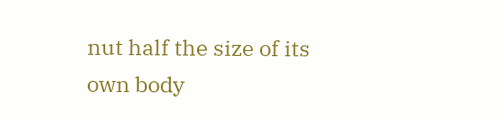nut half the size of its own body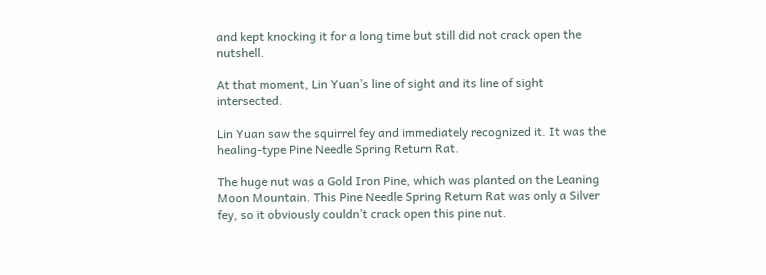and kept knocking it for a long time but still did not crack open the nutshell.

At that moment, Lin Yuan’s line of sight and its line of sight intersected.

Lin Yuan saw the squirrel fey and immediately recognized it. It was the healing-type Pine Needle Spring Return Rat.

The huge nut was a Gold Iron Pine, which was planted on the Leaning Moon Mountain. This Pine Needle Spring Return Rat was only a Silver fey, so it obviously couldn’t crack open this pine nut.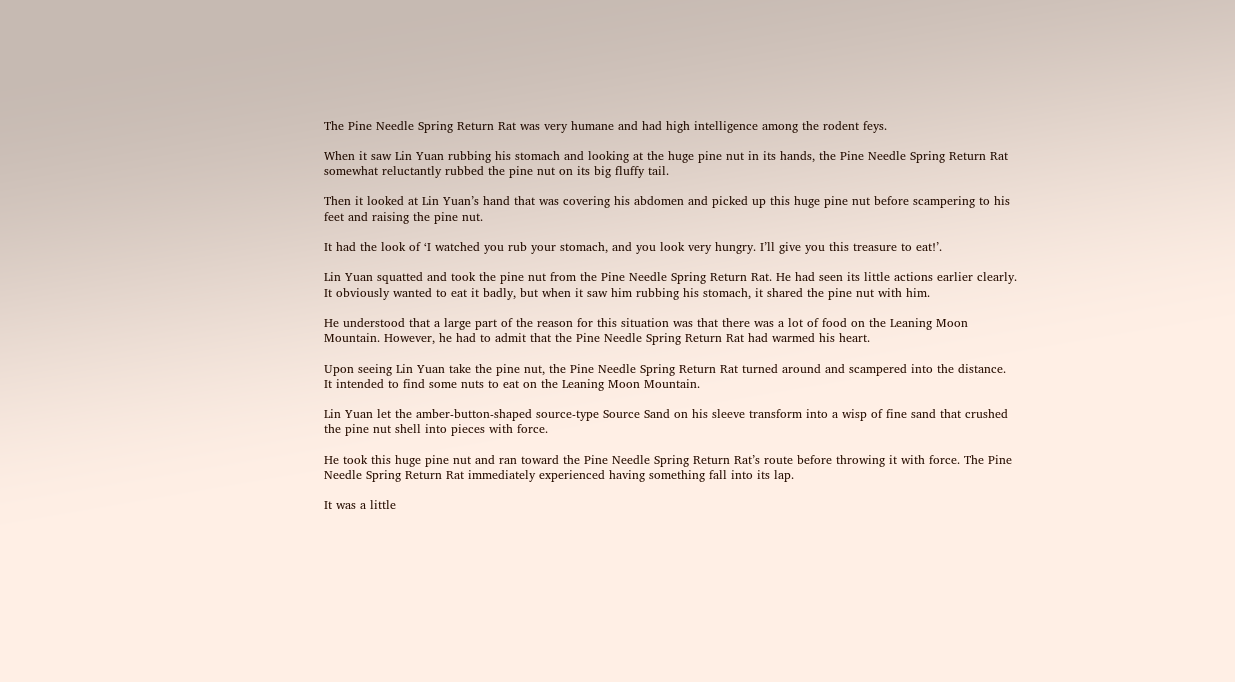The Pine Needle Spring Return Rat was very humane and had high intelligence among the rodent feys.

When it saw Lin Yuan rubbing his stomach and looking at the huge pine nut in its hands, the Pine Needle Spring Return Rat somewhat reluctantly rubbed the pine nut on its big fluffy tail.

Then it looked at Lin Yuan’s hand that was covering his abdomen and picked up this huge pine nut before scampering to his feet and raising the pine nut.

It had the look of ‘I watched you rub your stomach, and you look very hungry. I’ll give you this treasure to eat!’.

Lin Yuan squatted and took the pine nut from the Pine Needle Spring Return Rat. He had seen its little actions earlier clearly. It obviously wanted to eat it badly, but when it saw him rubbing his stomach, it shared the pine nut with him.

He understood that a large part of the reason for this situation was that there was a lot of food on the Leaning Moon Mountain. However, he had to admit that the Pine Needle Spring Return Rat had warmed his heart.

Upon seeing Lin Yuan take the pine nut, the Pine Needle Spring Return Rat turned around and scampered into the distance. It intended to find some nuts to eat on the Leaning Moon Mountain.

Lin Yuan let the amber-button-shaped source-type Source Sand on his sleeve transform into a wisp of fine sand that crushed the pine nut shell into pieces with force.

He took this huge pine nut and ran toward the Pine Needle Spring Return Rat’s route before throwing it with force. The Pine Needle Spring Return Rat immediately experienced having something fall into its lap.

It was a little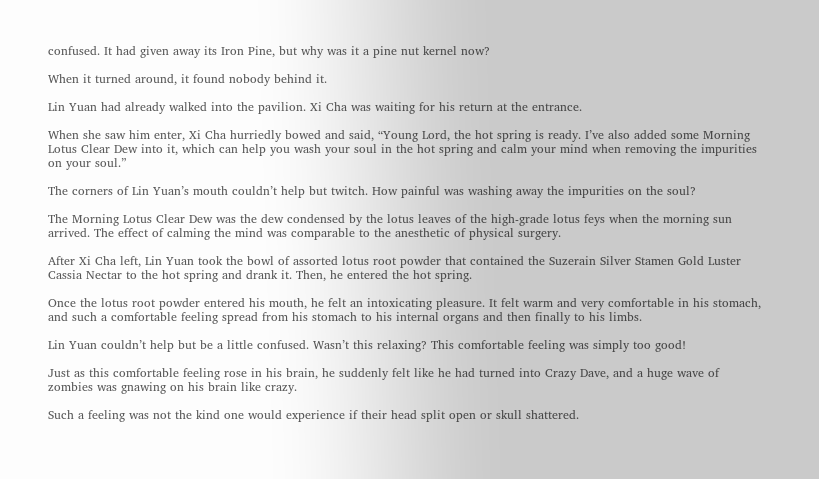confused. It had given away its Iron Pine, but why was it a pine nut kernel now?

When it turned around, it found nobody behind it.

Lin Yuan had already walked into the pavilion. Xi Cha was waiting for his return at the entrance.

When she saw him enter, Xi Cha hurriedly bowed and said, “Young Lord, the hot spring is ready. I’ve also added some Morning Lotus Clear Dew into it, which can help you wash your soul in the hot spring and calm your mind when removing the impurities on your soul.”

The corners of Lin Yuan’s mouth couldn’t help but twitch. How painful was washing away the impurities on the soul?

The Morning Lotus Clear Dew was the dew condensed by the lotus leaves of the high-grade lotus feys when the morning sun arrived. The effect of calming the mind was comparable to the anesthetic of physical surgery.

After Xi Cha left, Lin Yuan took the bowl of assorted lotus root powder that contained the Suzerain Silver Stamen Gold Luster Cassia Nectar to the hot spring and drank it. Then, he entered the hot spring.

Once the lotus root powder entered his mouth, he felt an intoxicating pleasure. It felt warm and very comfortable in his stomach, and such a comfortable feeling spread from his stomach to his internal organs and then finally to his limbs.

Lin Yuan couldn’t help but be a little confused. Wasn’t this relaxing? This comfortable feeling was simply too good!

Just as this comfortable feeling rose in his brain, he suddenly felt like he had turned into Crazy Dave, and a huge wave of zombies was gnawing on his brain like crazy.

Such a feeling was not the kind one would experience if their head split open or skull shattered.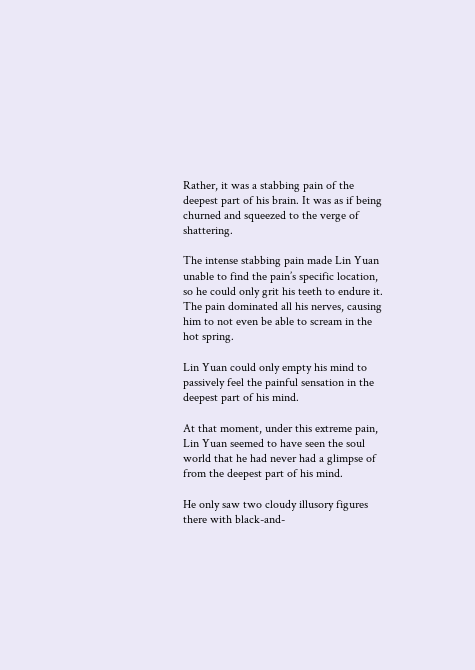Rather, it was a stabbing pain of the deepest part of his brain. It was as if being churned and squeezed to the verge of shattering.

The intense stabbing pain made Lin Yuan unable to find the pain’s specific location, so he could only grit his teeth to endure it. The pain dominated all his nerves, causing him to not even be able to scream in the hot spring.

Lin Yuan could only empty his mind to passively feel the painful sensation in the deepest part of his mind.

At that moment, under this extreme pain, Lin Yuan seemed to have seen the soul world that he had never had a glimpse of from the deepest part of his mind.

He only saw two cloudy illusory figures there with black-and-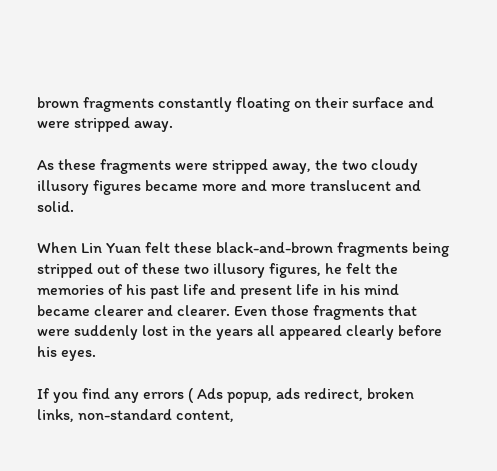brown fragments constantly floating on their surface and were stripped away.

As these fragments were stripped away, the two cloudy illusory figures became more and more translucent and solid.

When Lin Yuan felt these black-and-brown fragments being stripped out of these two illusory figures, he felt the memories of his past life and present life in his mind became clearer and clearer. Even those fragments that were suddenly lost in the years all appeared clearly before his eyes.

If you find any errors ( Ads popup, ads redirect, broken links, non-standard content,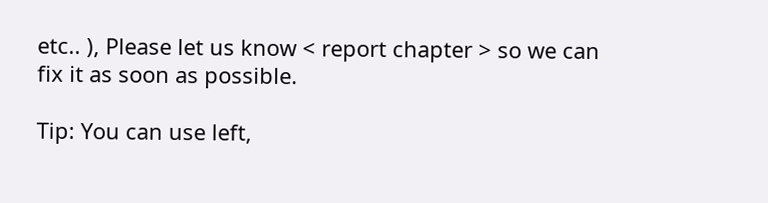etc.. ), Please let us know < report chapter > so we can fix it as soon as possible.

Tip: You can use left,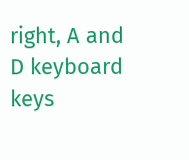right, A and D keyboard keys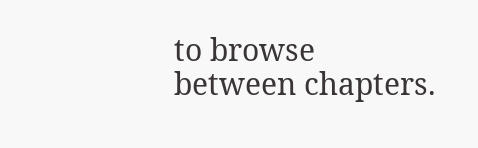to browse between chapters.